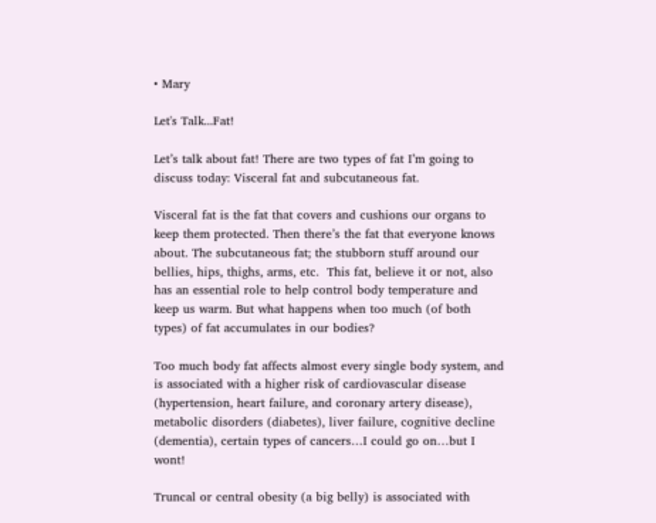• Mary

Let's Talk...Fat!

Let’s talk about fat! There are two types of fat I’m going to discuss today: Visceral fat and subcutaneous fat.

Visceral fat is the fat that covers and cushions our organs to keep them protected. Then there’s the fat that everyone knows about. The subcutaneous fat; the stubborn stuff around our bellies, hips, thighs, arms, etc.  This fat, believe it or not, also has an essential role to help control body temperature and keep us warm. But what happens when too much (of both types) of fat accumulates in our bodies?

Too much body fat affects almost every single body system, and is associated with a higher risk of cardiovascular disease (hypertension, heart failure, and coronary artery disease), metabolic disorders (diabetes), liver failure, cognitive decline (dementia), certain types of cancers…I could go on…but I wont!

Truncal or central obesity (a big belly) is associated with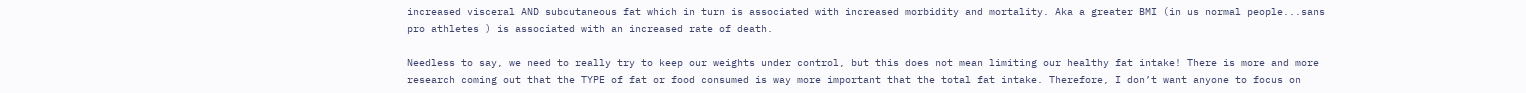increased visceral AND subcutaneous fat which in turn is associated with increased morbidity and mortality. Aka a greater BMI (in us normal people...sans pro athletes ) is associated with an increased rate of death.

Needless to say, we need to really try to keep our weights under control, but this does not mean limiting our healthy fat intake! There is more and more research coming out that the TYPE of fat or food consumed is way more important that the total fat intake. Therefore, I don’t want anyone to focus on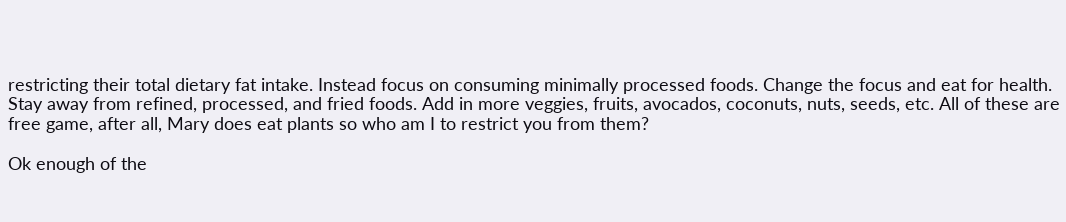restricting their total dietary fat intake. Instead focus on consuming minimally processed foods. Change the focus and eat for health. Stay away from refined, processed, and fried foods. Add in more veggies, fruits, avocados, coconuts, nuts, seeds, etc. All of these are free game, after all, Mary does eat plants so who am I to restrict you from them?

Ok enough of the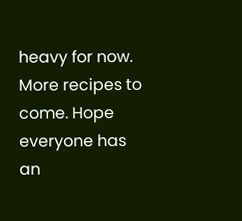heavy for now. More recipes to come. Hope everyone has an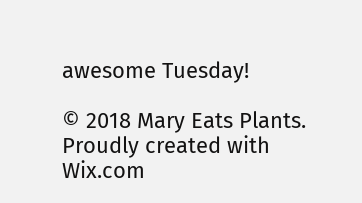awesome Tuesday!

© 2018 Mary Eats Plants. Proudly created with Wix.com